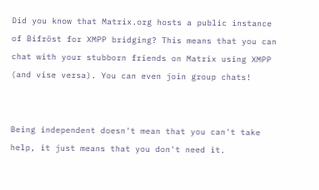Did you know that Matrix.org hosts a public instance of Bifröst for XMPP bridging? This means that you can chat with your stubborn friends on Matrix using XMPP (and vise versa). You can even join group chats!


Being independent doesn't mean that you can't take help, it just means that you don't need it.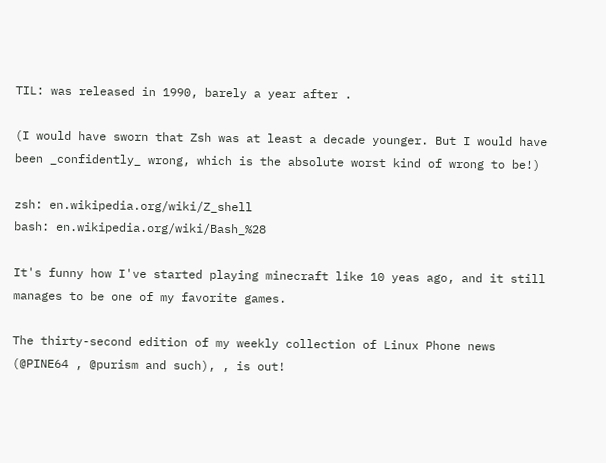TIL: was released in 1990, barely a year after .

(I would have sworn that Zsh was at least a decade younger. But I would have been _confidently_ wrong, which is the absolute worst kind of wrong to be!)

zsh: en.wikipedia.org/wiki/Z_shell
bash: en.wikipedia.org/wiki/Bash_%28

It's funny how I've started playing minecraft like 10 yeas ago, and it still manages to be one of my favorite games.

The thirty-second edition of my weekly collection of Linux Phone news (@PINE64 , @purism and such), , is out!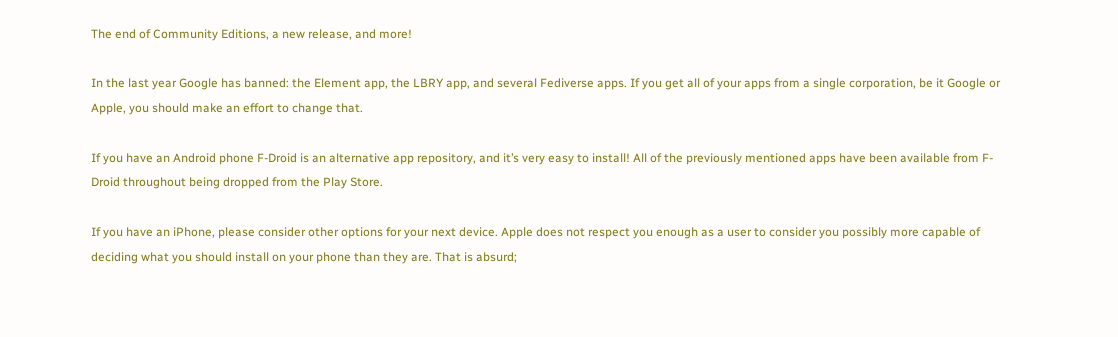The end of Community Editions, a new release, and more!

In the last year Google has banned: the Element app, the LBRY app, and several Fediverse apps. If you get all of your apps from a single corporation, be it Google or Apple, you should make an effort to change that.

If you have an Android phone F-Droid is an alternative app repository, and it’s very easy to install! All of the previously mentioned apps have been available from F-Droid throughout being dropped from the Play Store.

If you have an iPhone, please consider other options for your next device. Apple does not respect you enough as a user to consider you possibly more capable of deciding what you should install on your phone than they are. That is absurd;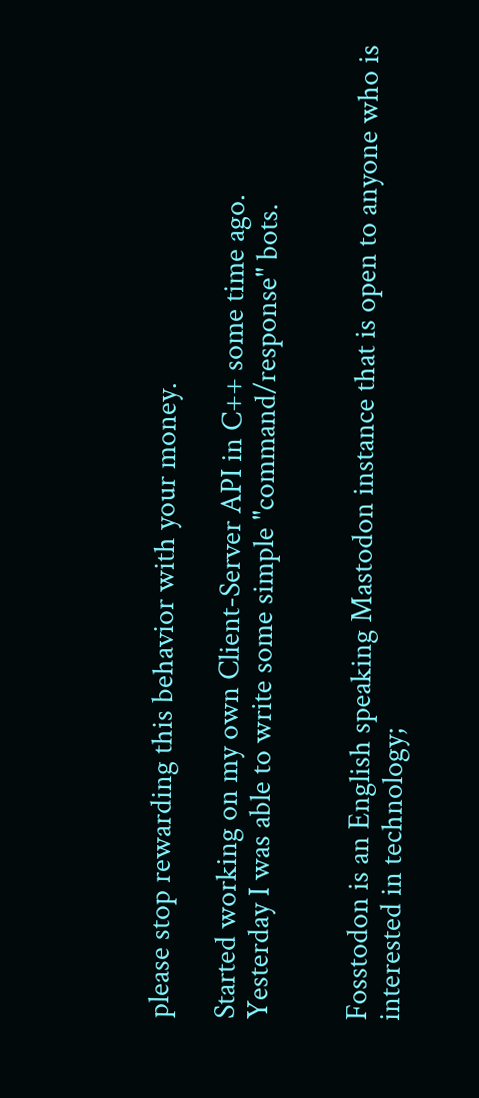please stop rewarding this behavior with your money.

Started working on my own Client-Server API in C++ some time ago.
Yesterday I was able to write some simple "command/response" bots.


Fosstodon is an English speaking Mastodon instance that is open to anyone who is interested in technology;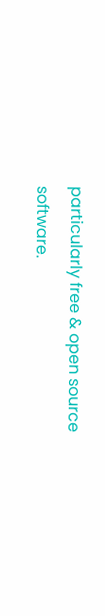particularly free & open source software.